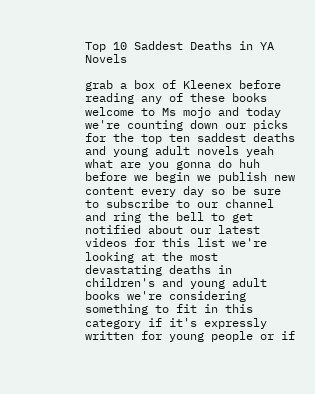Top 10 Saddest Deaths in YA Novels

grab a box of Kleenex before reading any of these books welcome to Ms mojo and today we're counting down our picks for the top ten saddest deaths and young adult novels yeah what are you gonna do huh before we begin we publish new content every day so be sure to subscribe to our channel and ring the bell to get notified about our latest videos for this list we're looking at the most devastating deaths in children's and young adult books we're considering something to fit in this category if it's expressly written for young people or if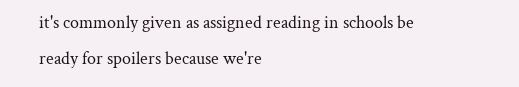it's commonly given as assigned reading in schools be ready for spoilers because we're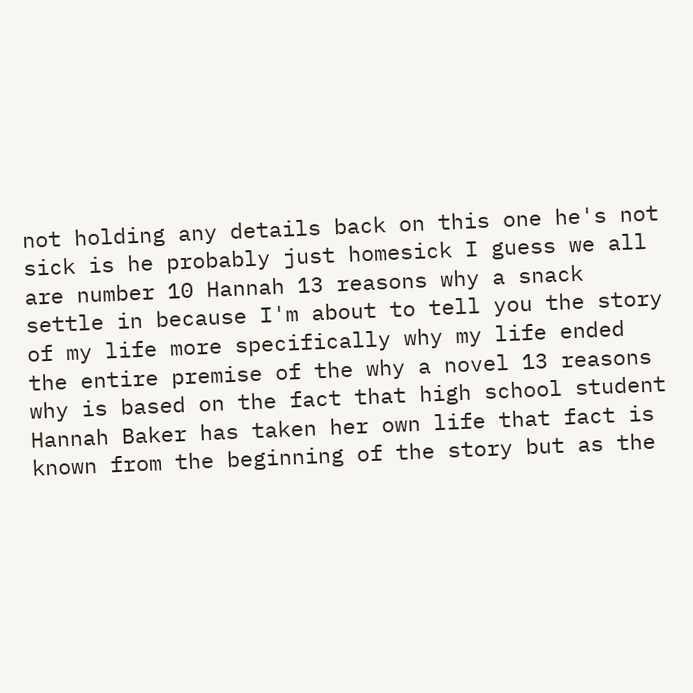not holding any details back on this one he's not sick is he probably just homesick I guess we all are number 10 Hannah 13 reasons why a snack settle in because I'm about to tell you the story of my life more specifically why my life ended the entire premise of the why a novel 13 reasons why is based on the fact that high school student Hannah Baker has taken her own life that fact is known from the beginning of the story but as the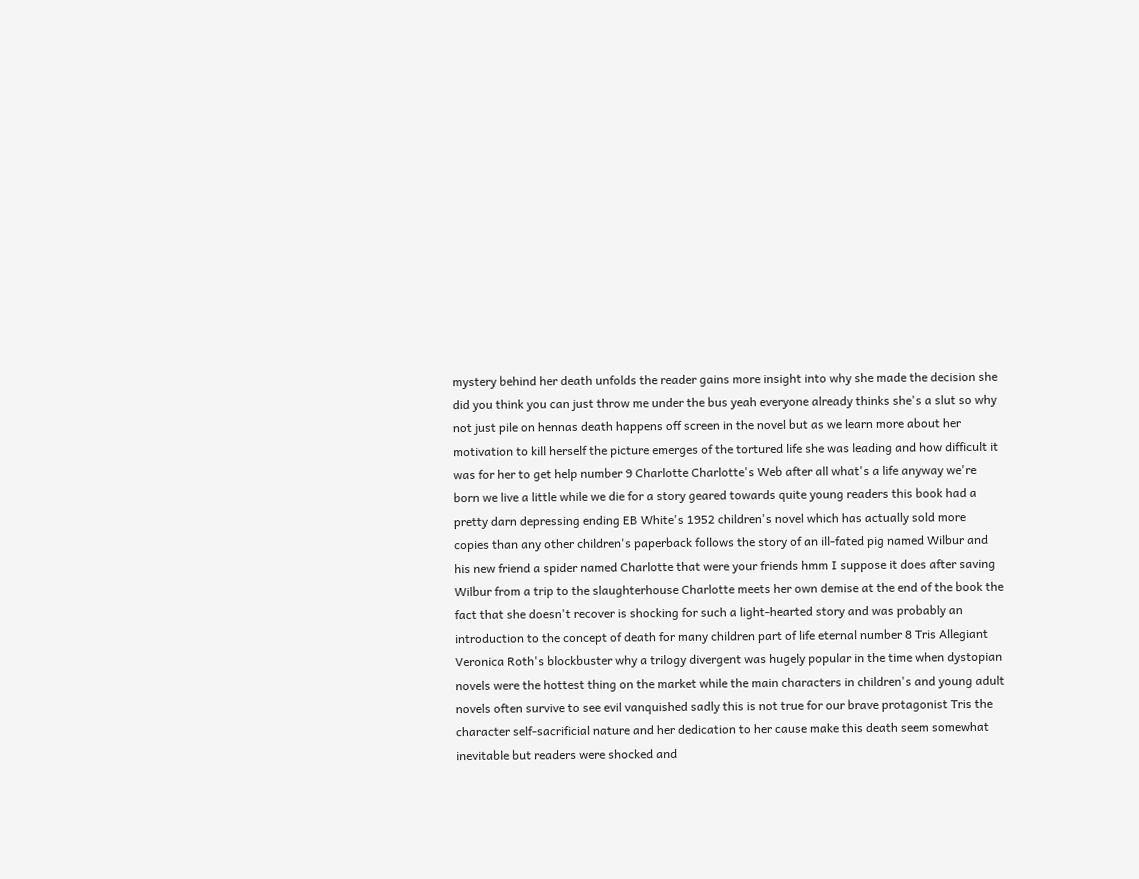mystery behind her death unfolds the reader gains more insight into why she made the decision she did you think you can just throw me under the bus yeah everyone already thinks she's a slut so why not just pile on hennas death happens off screen in the novel but as we learn more about her motivation to kill herself the picture emerges of the tortured life she was leading and how difficult it was for her to get help number 9 Charlotte Charlotte's Web after all what's a life anyway we're born we live a little while we die for a story geared towards quite young readers this book had a pretty darn depressing ending EB White's 1952 children's novel which has actually sold more copies than any other children's paperback follows the story of an ill-fated pig named Wilbur and his new friend a spider named Charlotte that were your friends hmm I suppose it does after saving Wilbur from a trip to the slaughterhouse Charlotte meets her own demise at the end of the book the fact that she doesn't recover is shocking for such a light-hearted story and was probably an introduction to the concept of death for many children part of life eternal number 8 Tris Allegiant Veronica Roth's blockbuster why a trilogy divergent was hugely popular in the time when dystopian novels were the hottest thing on the market while the main characters in children's and young adult novels often survive to see evil vanquished sadly this is not true for our brave protagonist Tris the character self-sacrificial nature and her dedication to her cause make this death seem somewhat inevitable but readers were shocked and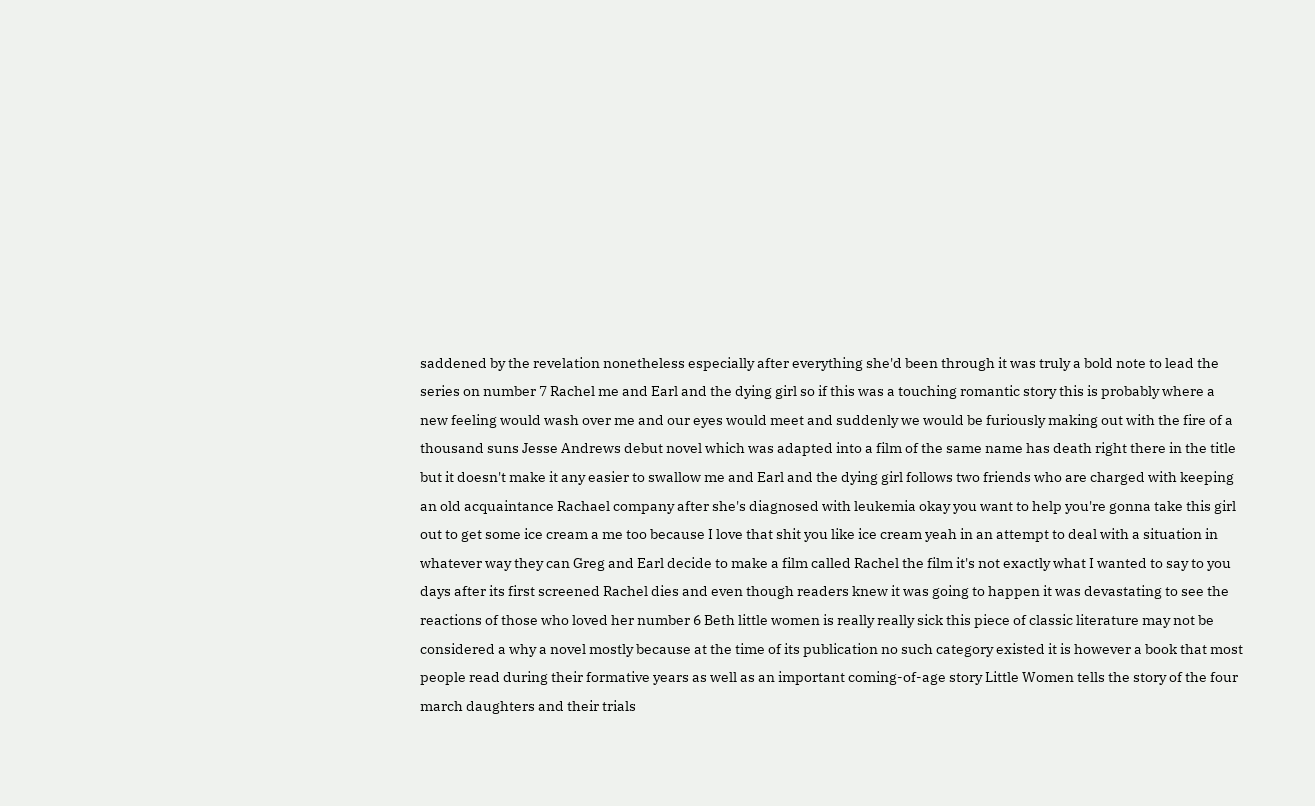saddened by the revelation nonetheless especially after everything she'd been through it was truly a bold note to lead the series on number 7 Rachel me and Earl and the dying girl so if this was a touching romantic story this is probably where a new feeling would wash over me and our eyes would meet and suddenly we would be furiously making out with the fire of a thousand suns Jesse Andrews debut novel which was adapted into a film of the same name has death right there in the title but it doesn't make it any easier to swallow me and Earl and the dying girl follows two friends who are charged with keeping an old acquaintance Rachael company after she's diagnosed with leukemia okay you want to help you're gonna take this girl out to get some ice cream a me too because I love that shit you like ice cream yeah in an attempt to deal with a situation in whatever way they can Greg and Earl decide to make a film called Rachel the film it's not exactly what I wanted to say to you days after its first screened Rachel dies and even though readers knew it was going to happen it was devastating to see the reactions of those who loved her number 6 Beth little women is really really sick this piece of classic literature may not be considered a why a novel mostly because at the time of its publication no such category existed it is however a book that most people read during their formative years as well as an important coming-of-age story Little Women tells the story of the four march daughters and their trials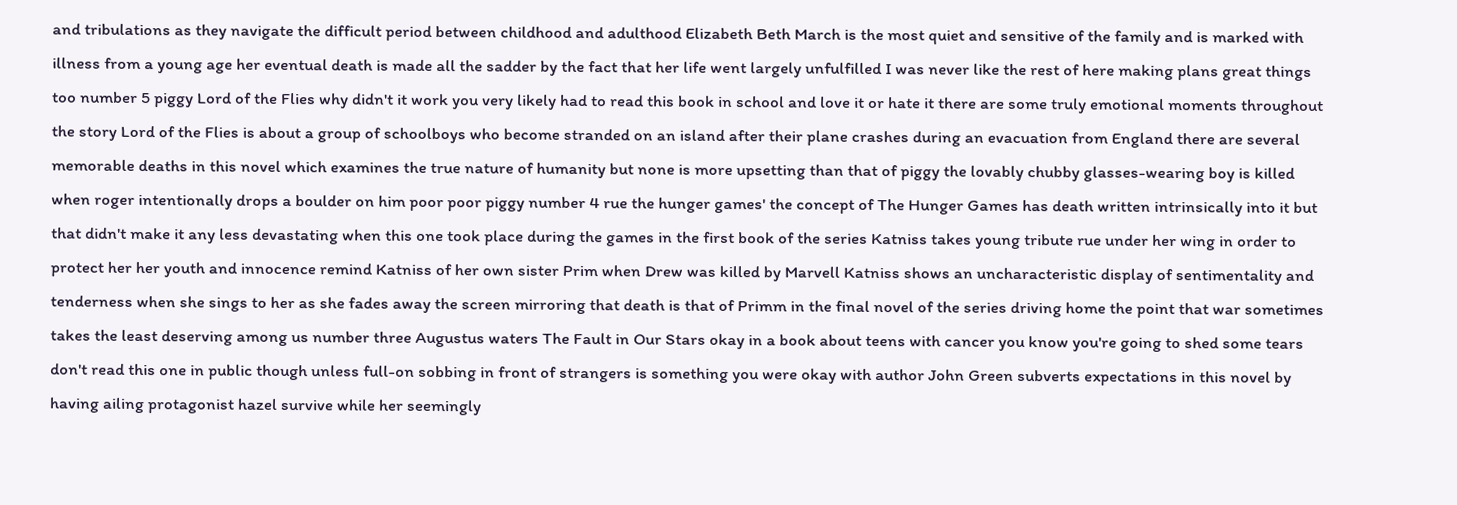and tribulations as they navigate the difficult period between childhood and adulthood Elizabeth Beth March is the most quiet and sensitive of the family and is marked with illness from a young age her eventual death is made all the sadder by the fact that her life went largely unfulfilled I was never like the rest of here making plans great things too number 5 piggy Lord of the Flies why didn't it work you very likely had to read this book in school and love it or hate it there are some truly emotional moments throughout the story Lord of the Flies is about a group of schoolboys who become stranded on an island after their plane crashes during an evacuation from England there are several memorable deaths in this novel which examines the true nature of humanity but none is more upsetting than that of piggy the lovably chubby glasses-wearing boy is killed when roger intentionally drops a boulder on him poor poor piggy number 4 rue the hunger games' the concept of The Hunger Games has death written intrinsically into it but that didn't make it any less devastating when this one took place during the games in the first book of the series Katniss takes young tribute rue under her wing in order to protect her her youth and innocence remind Katniss of her own sister Prim when Drew was killed by Marvell Katniss shows an uncharacteristic display of sentimentality and tenderness when she sings to her as she fades away the screen mirroring that death is that of Primm in the final novel of the series driving home the point that war sometimes takes the least deserving among us number three Augustus waters The Fault in Our Stars okay in a book about teens with cancer you know you're going to shed some tears don't read this one in public though unless full-on sobbing in front of strangers is something you were okay with author John Green subverts expectations in this novel by having ailing protagonist hazel survive while her seemingly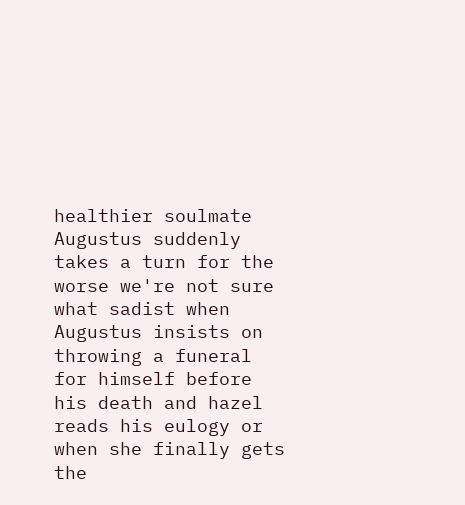healthier soulmate Augustus suddenly takes a turn for the worse we're not sure what sadist when Augustus insists on throwing a funeral for himself before his death and hazel reads his eulogy or when she finally gets the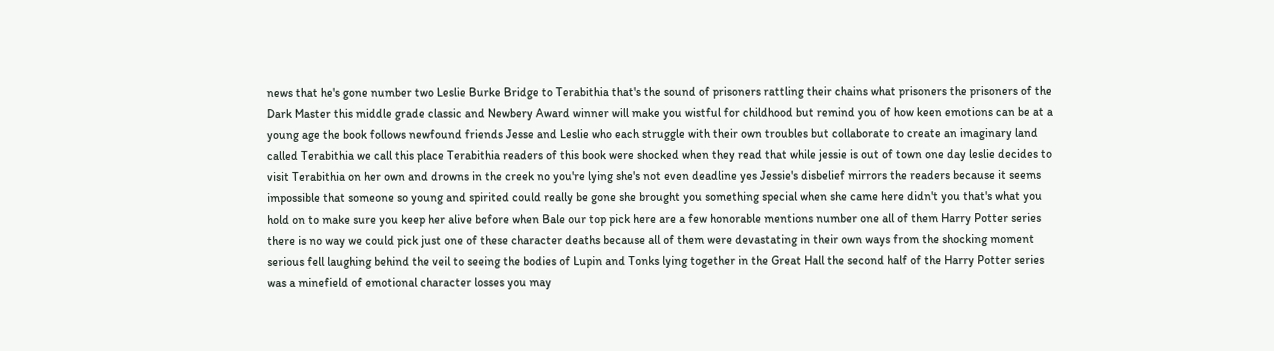news that he's gone number two Leslie Burke Bridge to Terabithia that's the sound of prisoners rattling their chains what prisoners the prisoners of the Dark Master this middle grade classic and Newbery Award winner will make you wistful for childhood but remind you of how keen emotions can be at a young age the book follows newfound friends Jesse and Leslie who each struggle with their own troubles but collaborate to create an imaginary land called Terabithia we call this place Terabithia readers of this book were shocked when they read that while jessie is out of town one day leslie decides to visit Terabithia on her own and drowns in the creek no you're lying she's not even deadline yes Jessie's disbelief mirrors the readers because it seems impossible that someone so young and spirited could really be gone she brought you something special when she came here didn't you that's what you hold on to make sure you keep her alive before when Bale our top pick here are a few honorable mentions number one all of them Harry Potter series there is no way we could pick just one of these character deaths because all of them were devastating in their own ways from the shocking moment serious fell laughing behind the veil to seeing the bodies of Lupin and Tonks lying together in the Great Hall the second half of the Harry Potter series was a minefield of emotional character losses you may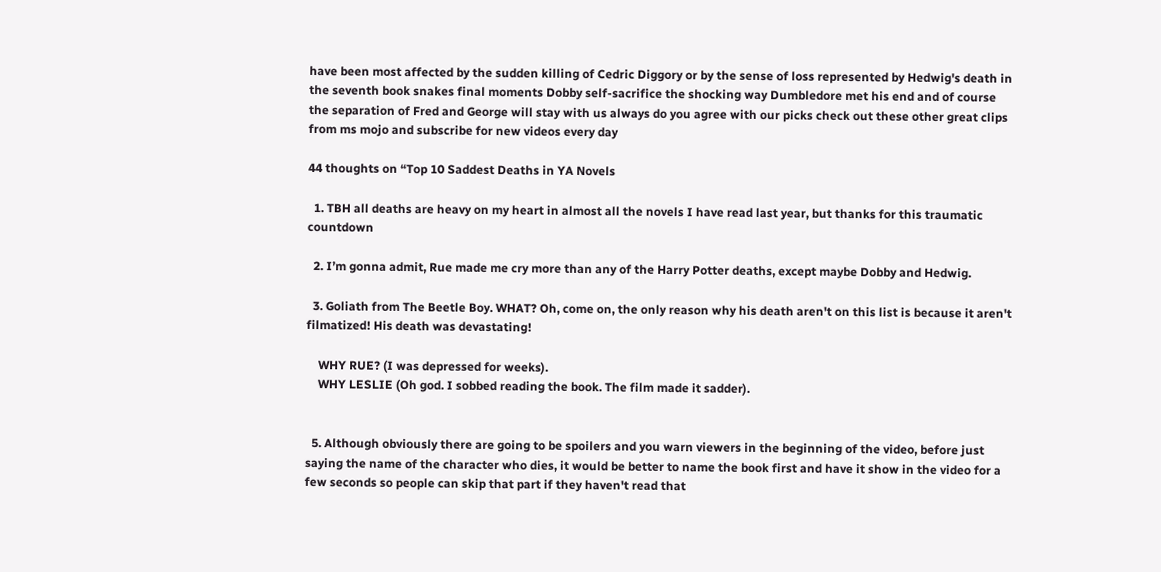have been most affected by the sudden killing of Cedric Diggory or by the sense of loss represented by Hedwig's death in the seventh book snakes final moments Dobby self-sacrifice the shocking way Dumbledore met his end and of course the separation of Fred and George will stay with us always do you agree with our picks check out these other great clips from ms mojo and subscribe for new videos every day

44 thoughts on “Top 10 Saddest Deaths in YA Novels

  1. TBH all deaths are heavy on my heart in almost all the novels I have read last year, but thanks for this traumatic countdown

  2. I’m gonna admit, Rue made me cry more than any of the Harry Potter deaths, except maybe Dobby and Hedwig.

  3. Goliath from The Beetle Boy. WHAT? Oh, come on, the only reason why his death aren't on this list is because it aren't filmatized! His death was devastating!

    WHY RUE? (I was depressed for weeks).
    WHY LESLIE (Oh god. I sobbed reading the book. The film made it sadder).


  5. Although obviously there are going to be spoilers and you warn viewers in the beginning of the video, before just saying the name of the character who dies, it would be better to name the book first and have it show in the video for a few seconds so people can skip that part if they haven't read that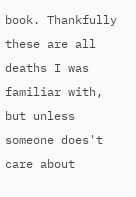book. Thankfully these are all deaths I was familiar with, but unless someone does't care about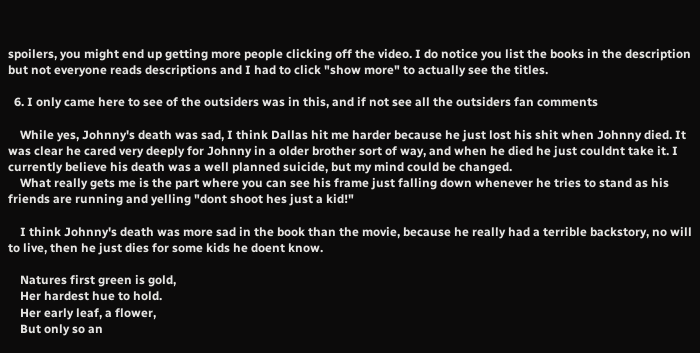spoilers, you might end up getting more people clicking off the video. I do notice you list the books in the description but not everyone reads descriptions and I had to click "show more" to actually see the titles.

  6. I only came here to see of the outsiders was in this, and if not see all the outsiders fan comments

    While yes, Johnny's death was sad, I think Dallas hit me harder because he just lost his shit when Johnny died. It was clear he cared very deeply for Johnny in a older brother sort of way, and when he died he just couldnt take it. I currently believe his death was a well planned suicide, but my mind could be changed.
    What really gets me is the part where you can see his frame just falling down whenever he tries to stand as his friends are running and yelling "dont shoot hes just a kid!"

    I think Johnny's death was more sad in the book than the movie, because he really had a terrible backstory, no will to live, then he just dies for some kids he doent know.

    Natures first green is gold,
    Her hardest hue to hold.
    Her early leaf, a flower,
    But only so an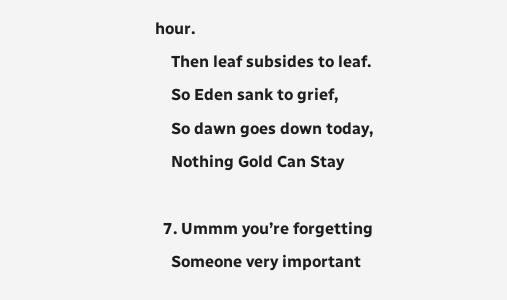hour.
    Then leaf subsides to leaf.
    So Eden sank to grief,
    So dawn goes down today,
    Nothing Gold Can Stay

  7. Ummm you’re forgetting
    Someone very important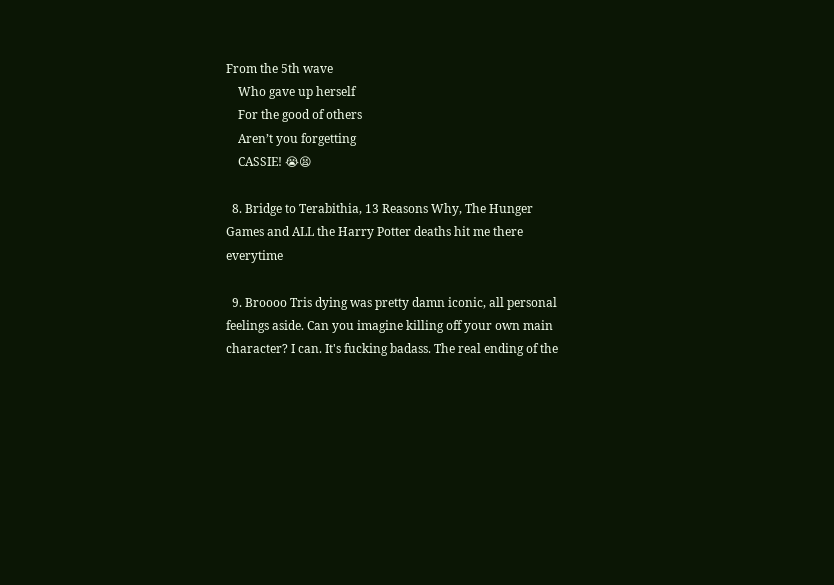From the 5th wave
    Who gave up herself
    For the good of others
    Aren’t you forgetting
    CASSIE! 😭😫

  8. Bridge to Terabithia, 13 Reasons Why, The Hunger Games and ALL the Harry Potter deaths hit me there everytime

  9. Broooo Tris dying was pretty damn iconic, all personal feelings aside. Can you imagine killing off your own main character? I can. It's fucking badass. The real ending of the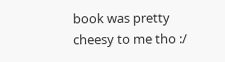book was pretty cheesy to me tho :/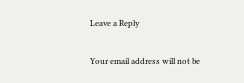Leave a Reply

Your email address will not be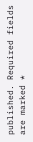published. Required fields are marked *